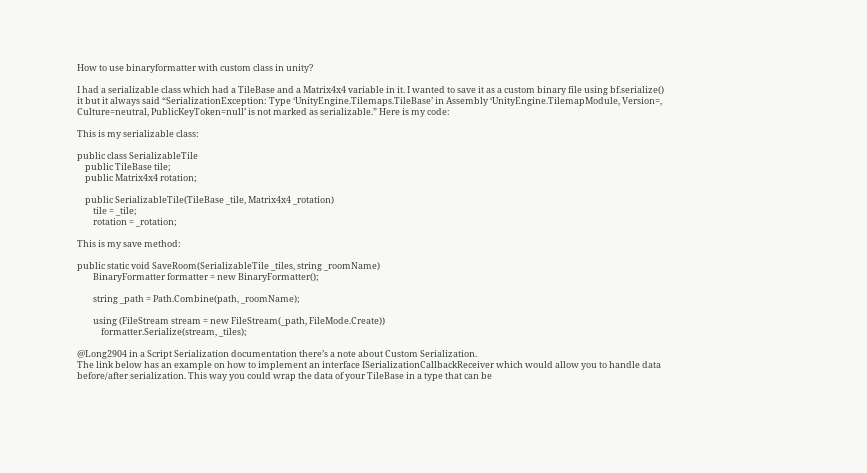How to use binaryformatter with custom class in unity?

I had a serializable class which had a TileBase and a Matrix4x4 variable in it. I wanted to save it as a custom binary file using bf.serialize() it but it always said “SerializationException: Type ‘UnityEngine.Tilemaps.TileBase’ in Assembly ‘UnityEngine.TilemapModule, Version=, Culture=neutral, PublicKeyToken=null’ is not marked as serializable.” Here is my code:

This is my serializable class:

public class SerializableTile
    public TileBase tile;
    public Matrix4x4 rotation;

    public SerializableTile(TileBase _tile, Matrix4x4 _rotation)
        tile = _tile;
        rotation = _rotation;

This is my save method:

public static void SaveRoom(SerializableTile _tiles, string _roomName)
        BinaryFormatter formatter = new BinaryFormatter();

        string _path = Path.Combine(path, _roomName);

        using (FileStream stream = new FileStream(_path, FileMode.Create))
            formatter.Serialize(stream, _tiles);

@Long2904 in a Script Serialization documentation there’s a note about Custom Serialization.
The link below has an example on how to implement an interface ISerializationCallbackReceiver which would allow you to handle data before/after serialization. This way you could wrap the data of your TileBase in a type that can be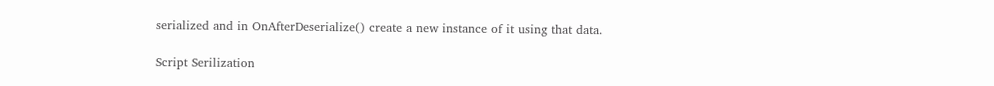serialized and in OnAfterDeserialize() create a new instance of it using that data.

Script Serilization